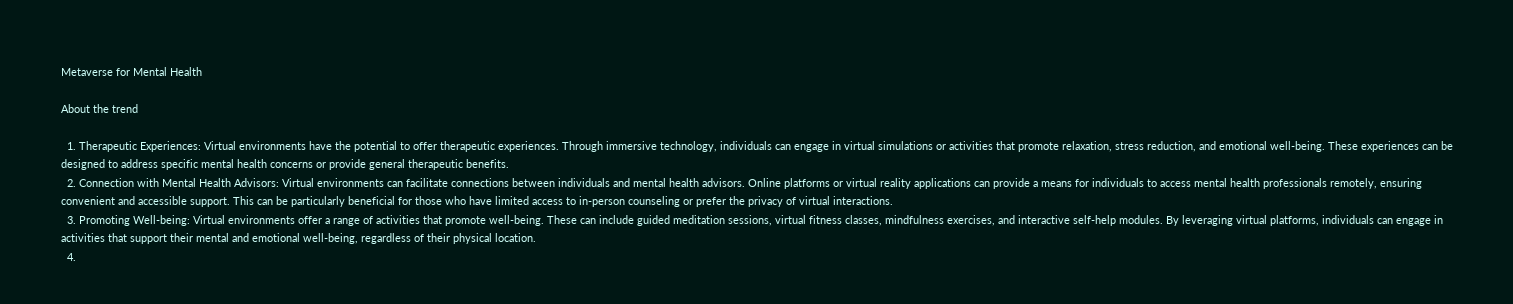Metaverse for Mental Health

About the trend

  1. Therapeutic Experiences: Virtual environments have the potential to offer therapeutic experiences. Through immersive technology, individuals can engage in virtual simulations or activities that promote relaxation, stress reduction, and emotional well-being. These experiences can be designed to address specific mental health concerns or provide general therapeutic benefits.
  2. Connection with Mental Health Advisors: Virtual environments can facilitate connections between individuals and mental health advisors. Online platforms or virtual reality applications can provide a means for individuals to access mental health professionals remotely, ensuring convenient and accessible support. This can be particularly beneficial for those who have limited access to in-person counseling or prefer the privacy of virtual interactions.
  3. Promoting Well-being: Virtual environments offer a range of activities that promote well-being. These can include guided meditation sessions, virtual fitness classes, mindfulness exercises, and interactive self-help modules. By leveraging virtual platforms, individuals can engage in activities that support their mental and emotional well-being, regardless of their physical location.
  4.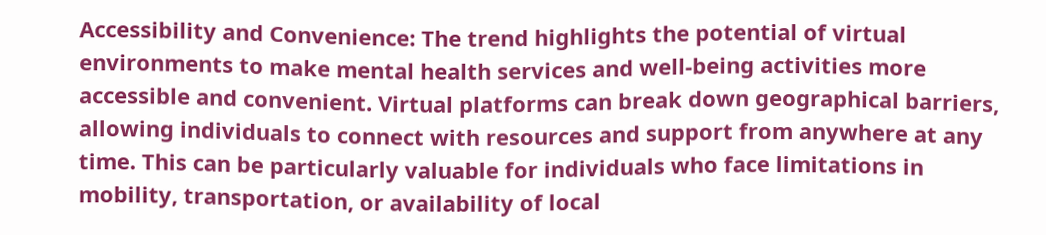Accessibility and Convenience: The trend highlights the potential of virtual environments to make mental health services and well-being activities more accessible and convenient. Virtual platforms can break down geographical barriers, allowing individuals to connect with resources and support from anywhere at any time. This can be particularly valuable for individuals who face limitations in mobility, transportation, or availability of local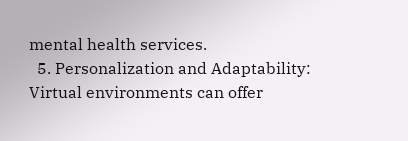mental health services.
  5. Personalization and Adaptability: Virtual environments can offer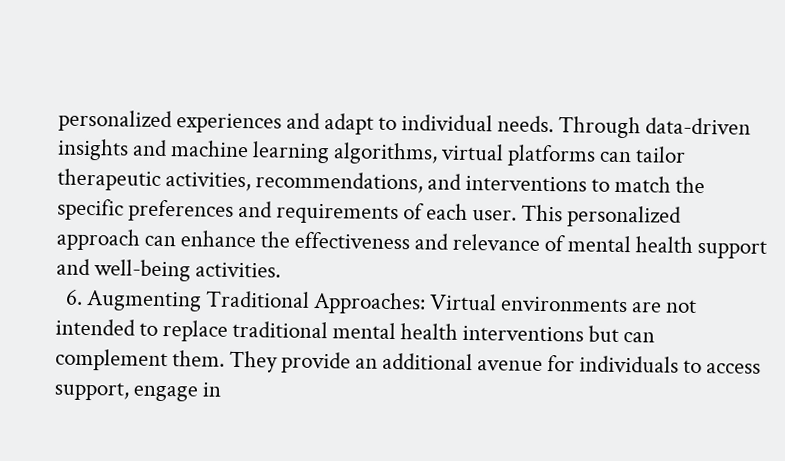personalized experiences and adapt to individual needs. Through data-driven insights and machine learning algorithms, virtual platforms can tailor therapeutic activities, recommendations, and interventions to match the specific preferences and requirements of each user. This personalized approach can enhance the effectiveness and relevance of mental health support and well-being activities.
  6. Augmenting Traditional Approaches: Virtual environments are not intended to replace traditional mental health interventions but can complement them. They provide an additional avenue for individuals to access support, engage in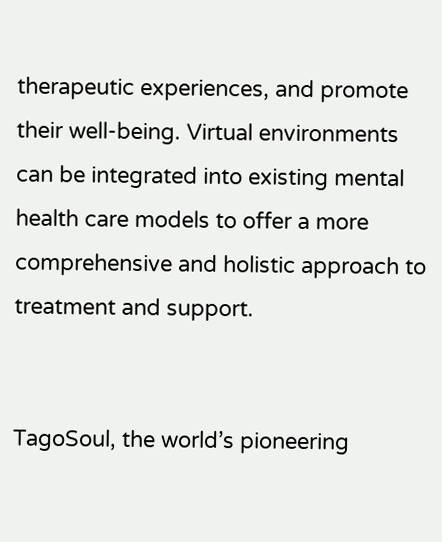therapeutic experiences, and promote their well-being. Virtual environments can be integrated into existing mental health care models to offer a more comprehensive and holistic approach to treatment and support.


TagoSoul, the world’s pioneering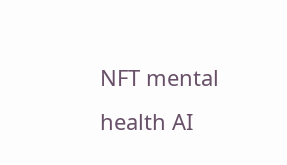NFT mental health AI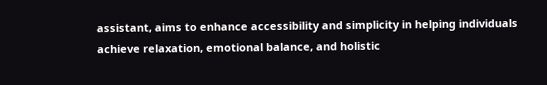assistant, aims to enhance accessibility and simplicity in helping individuals achieve relaxation, emotional balance, and holistic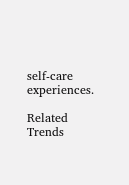self-care experiences.

Related Trends